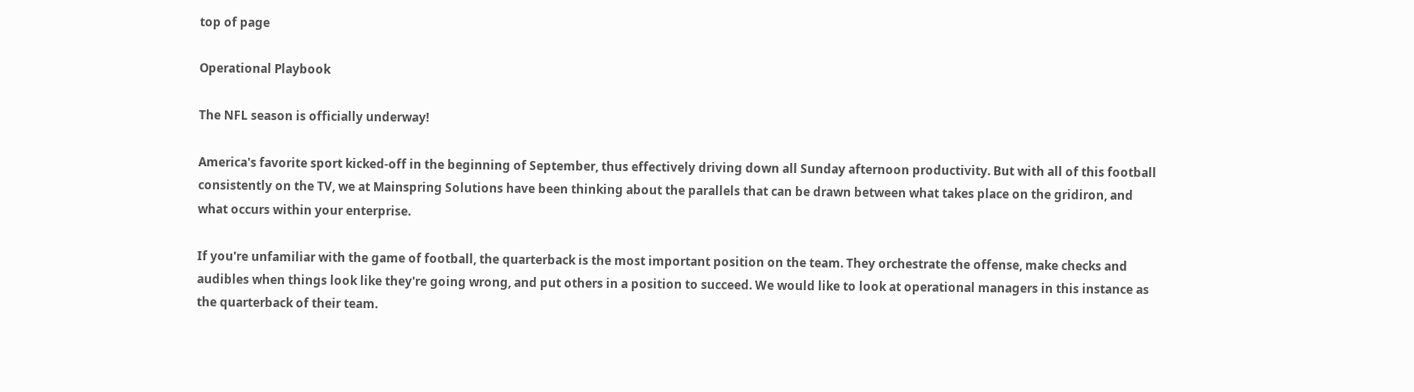top of page

Operational Playbook

The NFL season is officially underway!

America's favorite sport kicked-off in the beginning of September, thus effectively driving down all Sunday afternoon productivity. But with all of this football consistently on the TV, we at Mainspring Solutions have been thinking about the parallels that can be drawn between what takes place on the gridiron, and what occurs within your enterprise.

If you're unfamiliar with the game of football, the quarterback is the most important position on the team. They orchestrate the offense, make checks and audibles when things look like they're going wrong, and put others in a position to succeed. We would like to look at operational managers in this instance as the quarterback of their team.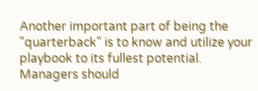Another important part of being the "quarterback" is to know and utilize your playbook to its fullest potential. Managers should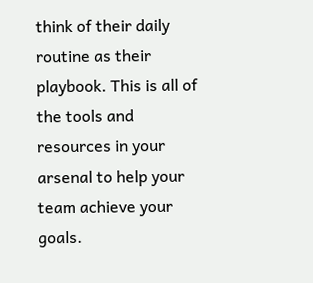think of their daily routine as their playbook. This is all of the tools and resources in your arsenal to help your team achieve your goals.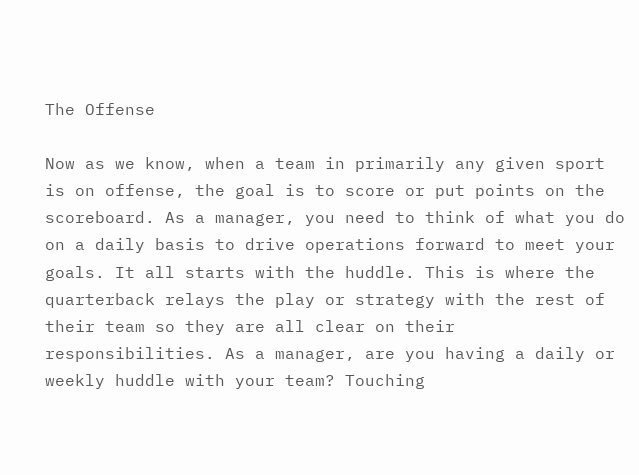The Offense

Now as we know, when a team in primarily any given sport is on offense, the goal is to score or put points on the scoreboard. As a manager, you need to think of what you do on a daily basis to drive operations forward to meet your goals. It all starts with the huddle. This is where the quarterback relays the play or strategy with the rest of their team so they are all clear on their responsibilities. As a manager, are you having a daily or weekly huddle with your team? Touching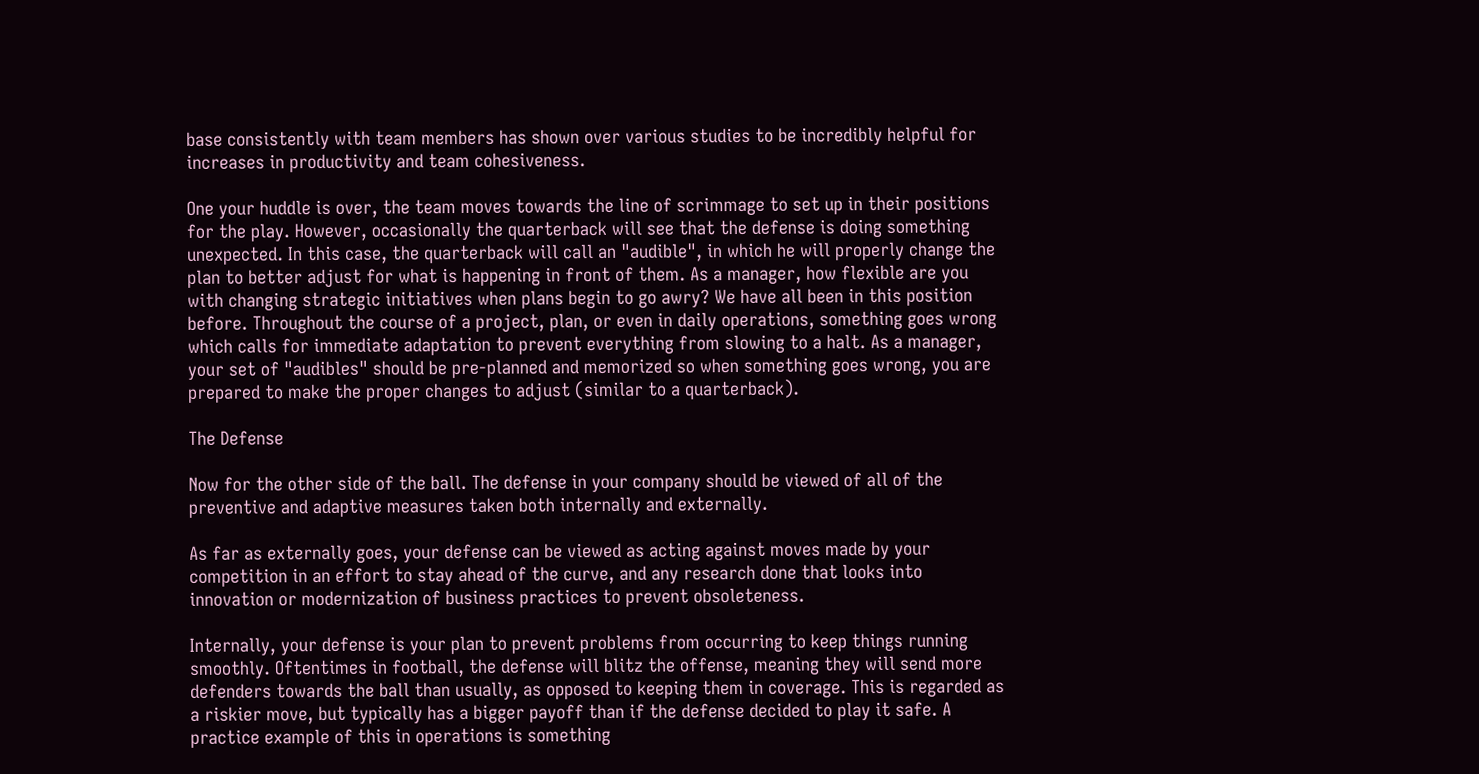base consistently with team members has shown over various studies to be incredibly helpful for increases in productivity and team cohesiveness.

One your huddle is over, the team moves towards the line of scrimmage to set up in their positions for the play. However, occasionally the quarterback will see that the defense is doing something unexpected. In this case, the quarterback will call an "audible", in which he will properly change the plan to better adjust for what is happening in front of them. As a manager, how flexible are you with changing strategic initiatives when plans begin to go awry? We have all been in this position before. Throughout the course of a project, plan, or even in daily operations, something goes wrong which calls for immediate adaptation to prevent everything from slowing to a halt. As a manager, your set of "audibles" should be pre-planned and memorized so when something goes wrong, you are prepared to make the proper changes to adjust (similar to a quarterback).

The Defense

Now for the other side of the ball. The defense in your company should be viewed of all of the preventive and adaptive measures taken both internally and externally.

As far as externally goes, your defense can be viewed as acting against moves made by your competition in an effort to stay ahead of the curve, and any research done that looks into innovation or modernization of business practices to prevent obsoleteness.

Internally, your defense is your plan to prevent problems from occurring to keep things running smoothly. Oftentimes in football, the defense will blitz the offense, meaning they will send more defenders towards the ball than usually, as opposed to keeping them in coverage. This is regarded as a riskier move, but typically has a bigger payoff than if the defense decided to play it safe. A practice example of this in operations is something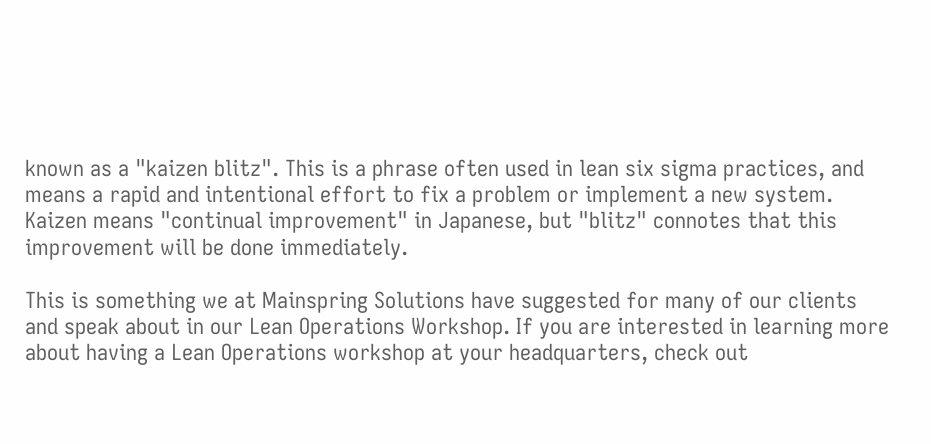known as a "kaizen blitz". This is a phrase often used in lean six sigma practices, and means a rapid and intentional effort to fix a problem or implement a new system. Kaizen means "continual improvement" in Japanese, but "blitz" connotes that this improvement will be done immediately.

This is something we at Mainspring Solutions have suggested for many of our clients and speak about in our Lean Operations Workshop. If you are interested in learning more about having a Lean Operations workshop at your headquarters, check out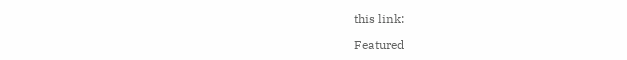this link:

Featured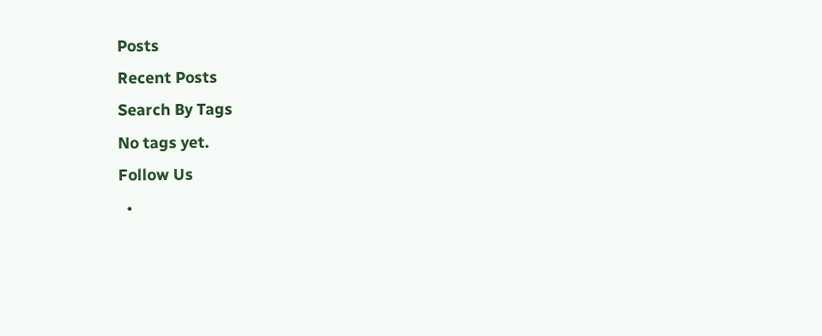Posts
Recent Posts
Search By Tags
No tags yet.
Follow Us
  •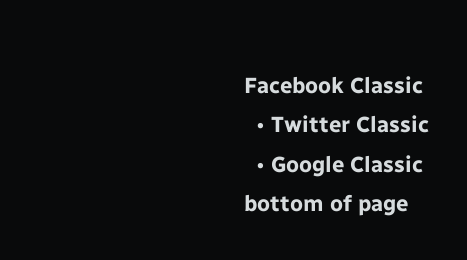Facebook Classic
  • Twitter Classic
  • Google Classic
bottom of page